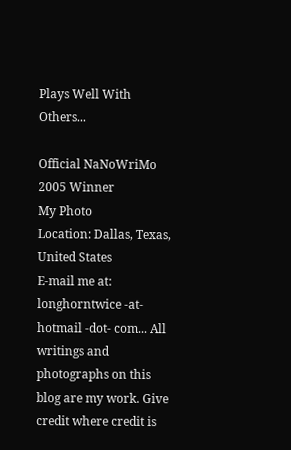Plays Well With Others...

Official NaNoWriMo 2005 Winner
My Photo
Location: Dallas, Texas, United States
E-mail me at: longhorntwice -at- hotmail -dot- com... All writings and photographs on this blog are my work. Give credit where credit is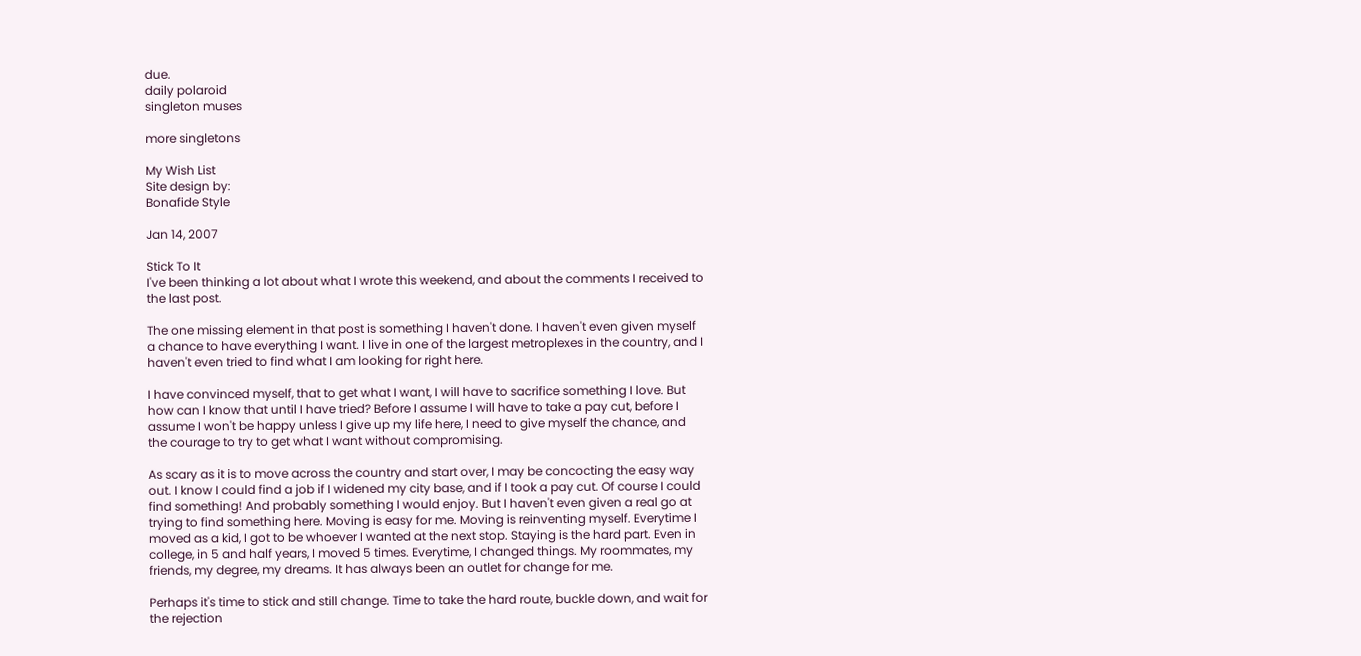due.
daily polaroid
singleton muses

more singletons

My Wish List
Site design by:
Bonafide Style

Jan 14, 2007

Stick To It
I've been thinking a lot about what I wrote this weekend, and about the comments I received to the last post.

The one missing element in that post is something I haven't done. I haven't even given myself a chance to have everything I want. I live in one of the largest metroplexes in the country, and I haven't even tried to find what I am looking for right here.

I have convinced myself, that to get what I want, I will have to sacrifice something I love. But how can I know that until I have tried? Before I assume I will have to take a pay cut, before I assume I won't be happy unless I give up my life here, I need to give myself the chance, and the courage to try to get what I want without compromising.

As scary as it is to move across the country and start over, I may be concocting the easy way out. I know I could find a job if I widened my city base, and if I took a pay cut. Of course I could find something! And probably something I would enjoy. But I haven't even given a real go at trying to find something here. Moving is easy for me. Moving is reinventing myself. Everytime I moved as a kid, I got to be whoever I wanted at the next stop. Staying is the hard part. Even in college, in 5 and half years, I moved 5 times. Everytime, I changed things. My roommates, my friends, my degree, my dreams. It has always been an outlet for change for me.

Perhaps it's time to stick and still change. Time to take the hard route, buckle down, and wait for the rejection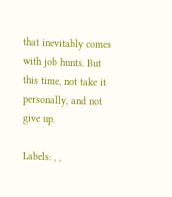that inevitably comes with job hunts. But this time, not take it personally, and not give up.

Labels: , ,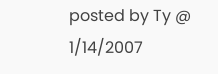posted by Ty @ 1/14/2007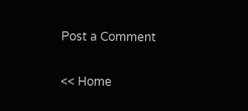Post a Comment

<< Home